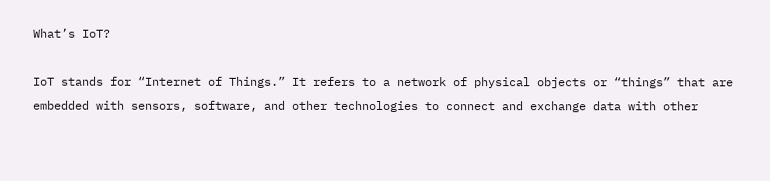What’s IoT?

IoT stands for “Internet of Things.” It refers to a network of physical objects or “things” that are embedded with sensors, software, and other technologies to connect and exchange data with other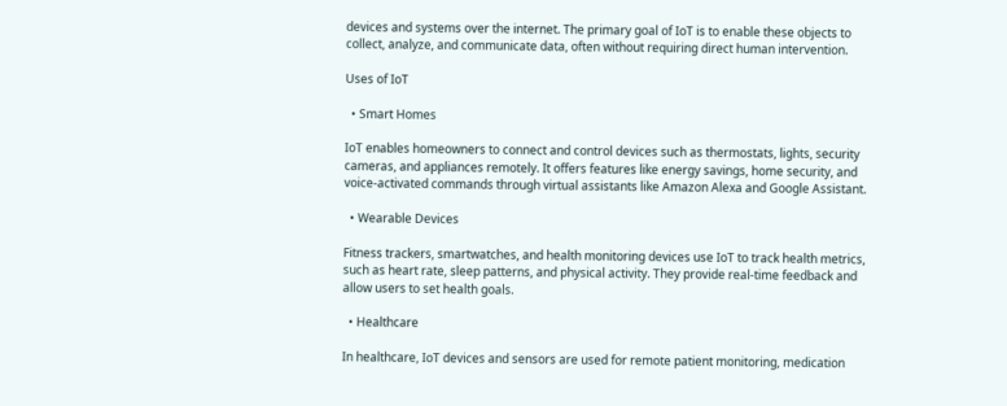devices and systems over the internet. The primary goal of IoT is to enable these objects to collect, analyze, and communicate data, often without requiring direct human intervention.

Uses of IoT

  • Smart Homes

IoT enables homeowners to connect and control devices such as thermostats, lights, security cameras, and appliances remotely. It offers features like energy savings, home security, and voice-activated commands through virtual assistants like Amazon Alexa and Google Assistant.

  • Wearable Devices

Fitness trackers, smartwatches, and health monitoring devices use IoT to track health metrics, such as heart rate, sleep patterns, and physical activity. They provide real-time feedback and allow users to set health goals.

  • Healthcare

In healthcare, IoT devices and sensors are used for remote patient monitoring, medication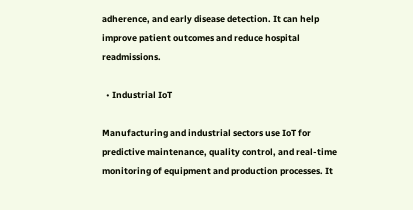adherence, and early disease detection. It can help improve patient outcomes and reduce hospital readmissions.

  • Industrial IoT

Manufacturing and industrial sectors use IoT for predictive maintenance, quality control, and real-time monitoring of equipment and production processes. It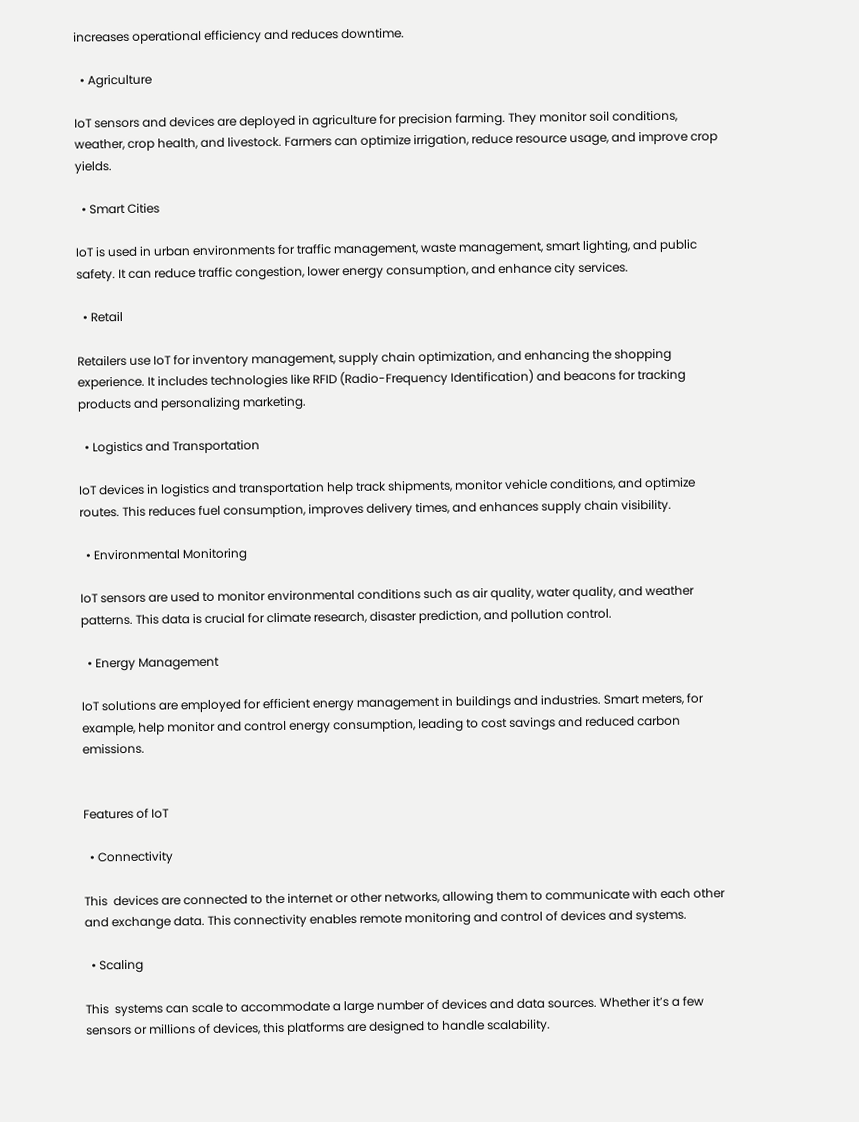increases operational efficiency and reduces downtime.

  • Agriculture

IoT sensors and devices are deployed in agriculture for precision farming. They monitor soil conditions, weather, crop health, and livestock. Farmers can optimize irrigation, reduce resource usage, and improve crop yields.

  • Smart Cities

IoT is used in urban environments for traffic management, waste management, smart lighting, and public safety. It can reduce traffic congestion, lower energy consumption, and enhance city services.

  • Retail

Retailers use IoT for inventory management, supply chain optimization, and enhancing the shopping experience. It includes technologies like RFID (Radio-Frequency Identification) and beacons for tracking products and personalizing marketing.

  • Logistics and Transportation

IoT devices in logistics and transportation help track shipments, monitor vehicle conditions, and optimize routes. This reduces fuel consumption, improves delivery times, and enhances supply chain visibility.

  • Environmental Monitoring

IoT sensors are used to monitor environmental conditions such as air quality, water quality, and weather patterns. This data is crucial for climate research, disaster prediction, and pollution control.

  • Energy Management

IoT solutions are employed for efficient energy management in buildings and industries. Smart meters, for example, help monitor and control energy consumption, leading to cost savings and reduced carbon emissions.


Features of IoT

  • Connectivity

This  devices are connected to the internet or other networks, allowing them to communicate with each other and exchange data. This connectivity enables remote monitoring and control of devices and systems.

  • Scaling

This  systems can scale to accommodate a large number of devices and data sources. Whether it’s a few sensors or millions of devices, this platforms are designed to handle scalability.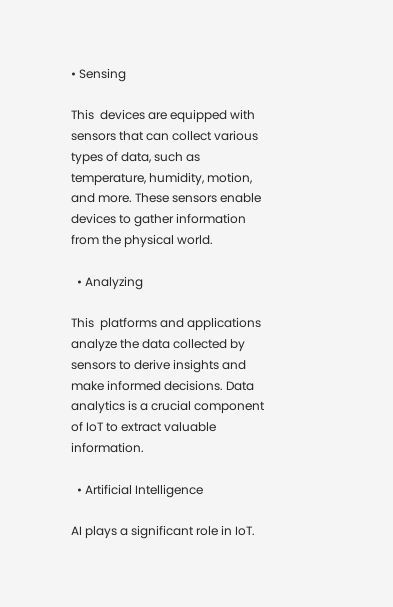• Sensing

This  devices are equipped with sensors that can collect various types of data, such as temperature, humidity, motion, and more. These sensors enable devices to gather information from the physical world.

  • Analyzing

This  platforms and applications analyze the data collected by sensors to derive insights and make informed decisions. Data analytics is a crucial component of IoT to extract valuable information.

  • Artificial Intelligence

AI plays a significant role in IoT.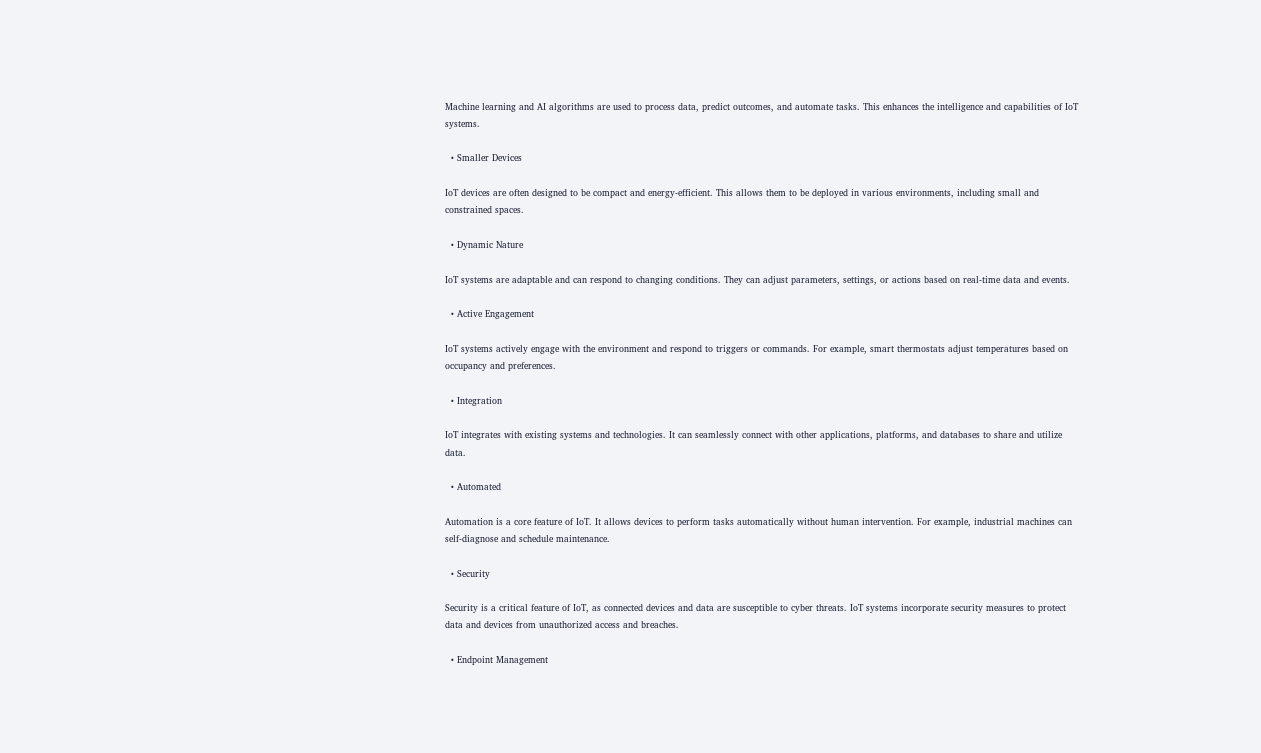Machine learning and AI algorithms are used to process data, predict outcomes, and automate tasks. This enhances the intelligence and capabilities of IoT systems.

  • Smaller Devices

IoT devices are often designed to be compact and energy-efficient. This allows them to be deployed in various environments, including small and constrained spaces.

  • Dynamic Nature

IoT systems are adaptable and can respond to changing conditions. They can adjust parameters, settings, or actions based on real-time data and events.

  • Active Engagement

IoT systems actively engage with the environment and respond to triggers or commands. For example, smart thermostats adjust temperatures based on occupancy and preferences.

  • Integration

IoT integrates with existing systems and technologies. It can seamlessly connect with other applications, platforms, and databases to share and utilize data.

  • Automated

Automation is a core feature of IoT. It allows devices to perform tasks automatically without human intervention. For example, industrial machines can self-diagnose and schedule maintenance.

  • Security

Security is a critical feature of IoT, as connected devices and data are susceptible to cyber threats. IoT systems incorporate security measures to protect data and devices from unauthorized access and breaches.

  • Endpoint Management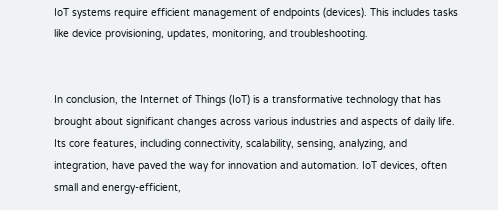IoT systems require efficient management of endpoints (devices). This includes tasks like device provisioning, updates, monitoring, and troubleshooting.


In conclusion, the Internet of Things (IoT) is a transformative technology that has brought about significant changes across various industries and aspects of daily life. Its core features, including connectivity, scalability, sensing, analyzing, and integration, have paved the way for innovation and automation. IoT devices, often small and energy-efficient,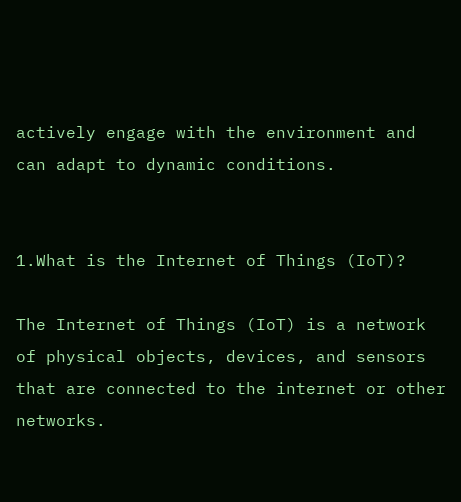actively engage with the environment and can adapt to dynamic conditions.


1.What is the Internet of Things (IoT)?

The Internet of Things (IoT) is a network of physical objects, devices, and sensors that are connected to the internet or other networks.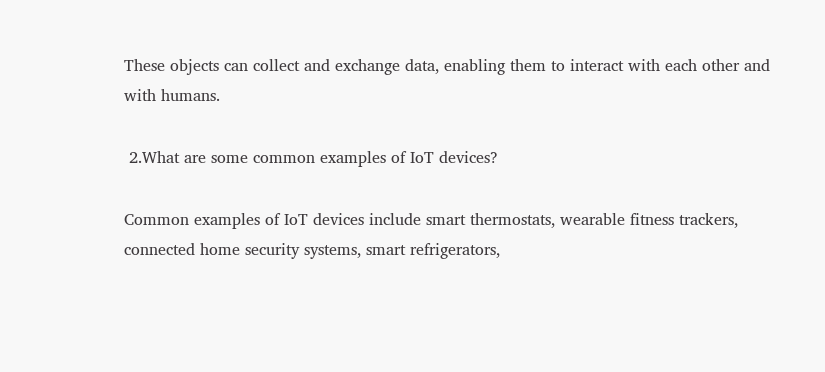These objects can collect and exchange data, enabling them to interact with each other and with humans.

 2.What are some common examples of IoT devices?

Common examples of IoT devices include smart thermostats, wearable fitness trackers, connected home security systems, smart refrigerators,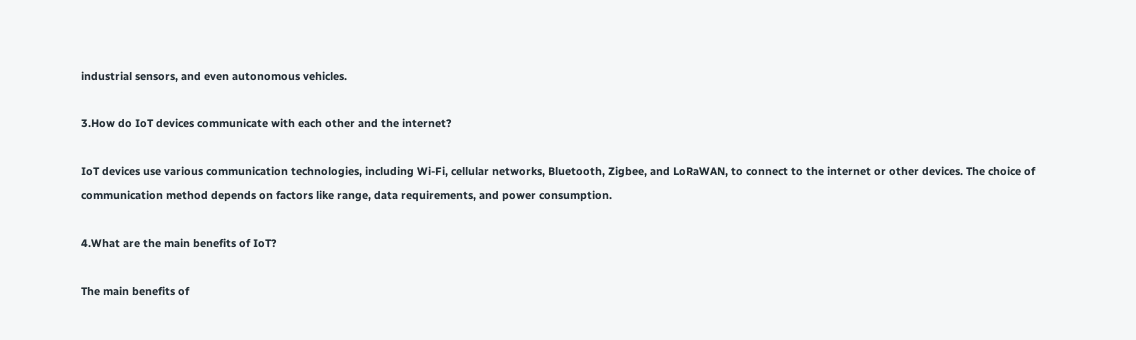industrial sensors, and even autonomous vehicles.

3.How do IoT devices communicate with each other and the internet?

IoT devices use various communication technologies, including Wi-Fi, cellular networks, Bluetooth, Zigbee, and LoRaWAN, to connect to the internet or other devices. The choice of communication method depends on factors like range, data requirements, and power consumption.

4.What are the main benefits of IoT?

The main benefits of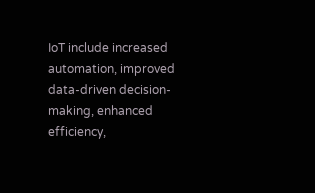IoT include increased automation, improved data-driven decision-making, enhanced efficiency,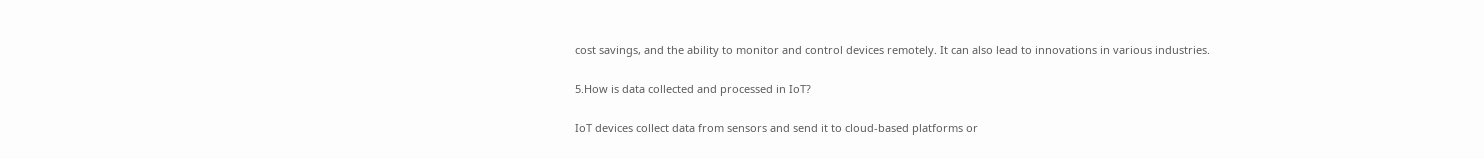cost savings, and the ability to monitor and control devices remotely. It can also lead to innovations in various industries.

5.How is data collected and processed in IoT?

IoT devices collect data from sensors and send it to cloud-based platforms or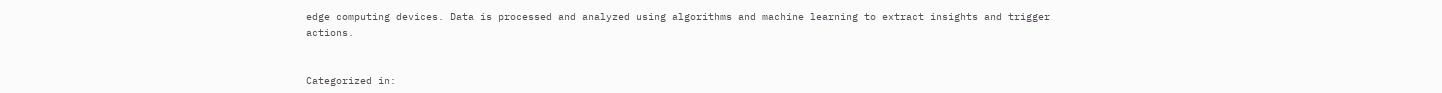edge computing devices. Data is processed and analyzed using algorithms and machine learning to extract insights and trigger actions.


Categorized in: